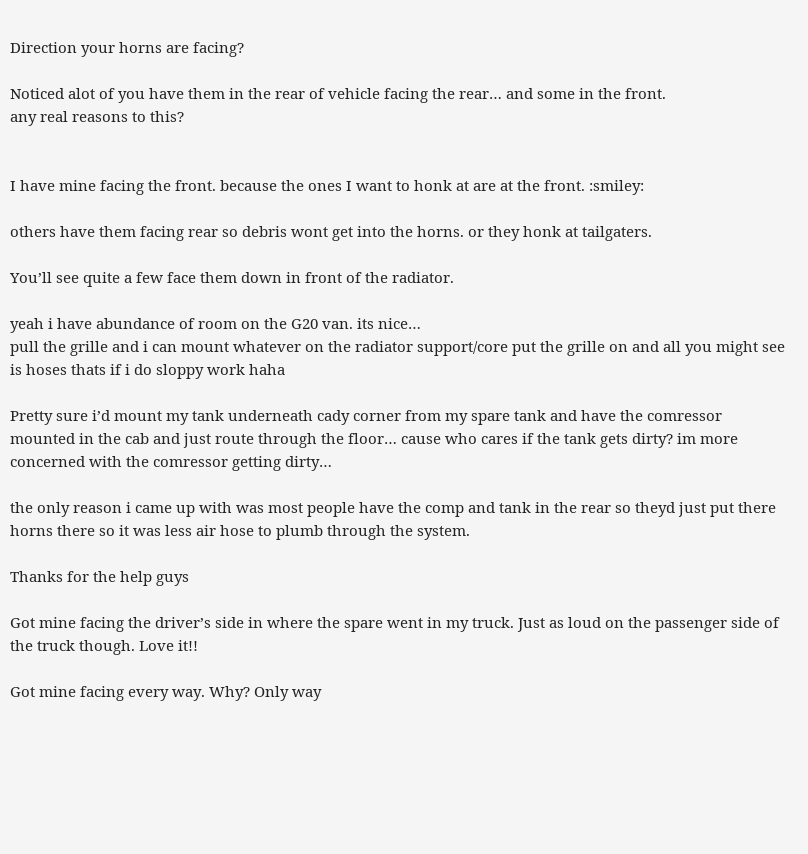Direction your horns are facing?

Noticed alot of you have them in the rear of vehicle facing the rear… and some in the front.
any real reasons to this?


I have mine facing the front. because the ones I want to honk at are at the front. :smiley:

others have them facing rear so debris wont get into the horns. or they honk at tailgaters.

You’ll see quite a few face them down in front of the radiator.

yeah i have abundance of room on the G20 van. its nice…
pull the grille and i can mount whatever on the radiator support/core put the grille on and all you might see is hoses thats if i do sloppy work haha

Pretty sure i’d mount my tank underneath cady corner from my spare tank and have the comressor mounted in the cab and just route through the floor… cause who cares if the tank gets dirty? im more concerned with the comressor getting dirty…

the only reason i came up with was most people have the comp and tank in the rear so theyd just put there horns there so it was less air hose to plumb through the system.

Thanks for the help guys

Got mine facing the driver’s side in where the spare went in my truck. Just as loud on the passenger side of the truck though. Love it!!

Got mine facing every way. Why? Only way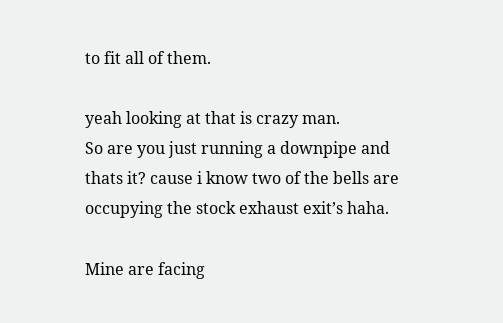to fit all of them.

yeah looking at that is crazy man.
So are you just running a downpipe and thats it? cause i know two of the bells are occupying the stock exhaust exit’s haha.

Mine are facing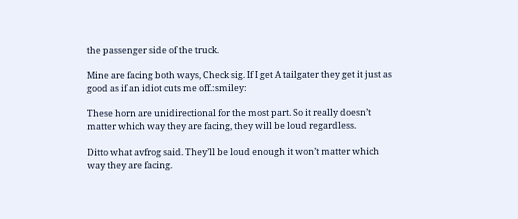the passenger side of the truck.

Mine are facing both ways, Check sig. If I get A tailgater they get it just as good as if an idiot cuts me off.:smiley:

These horn are unidirectional for the most part. So it really doesn’t matter which way they are facing, they will be loud regardless.

Ditto what avfrog said. They’ll be loud enough it won’t matter which way they are facing.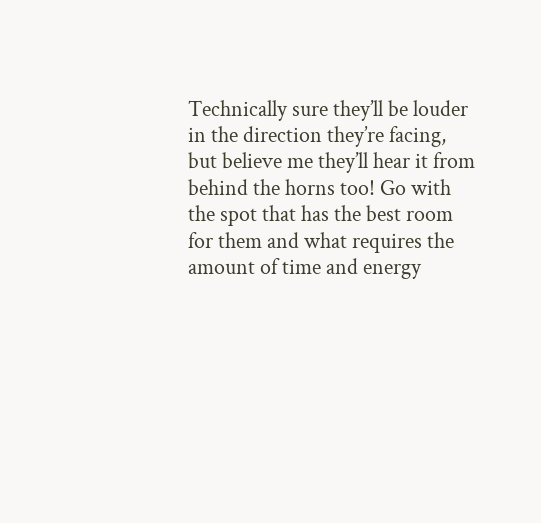Technically sure they’ll be louder in the direction they’re facing, but believe me they’ll hear it from behind the horns too! Go with the spot that has the best room for them and what requires the amount of time and energy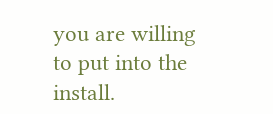you are willing to put into the install.